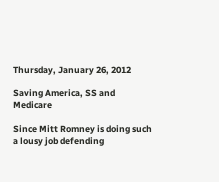Thursday, January 26, 2012

Saving America, SS and Medicare

Since Mitt Romney is doing such a lousy job defending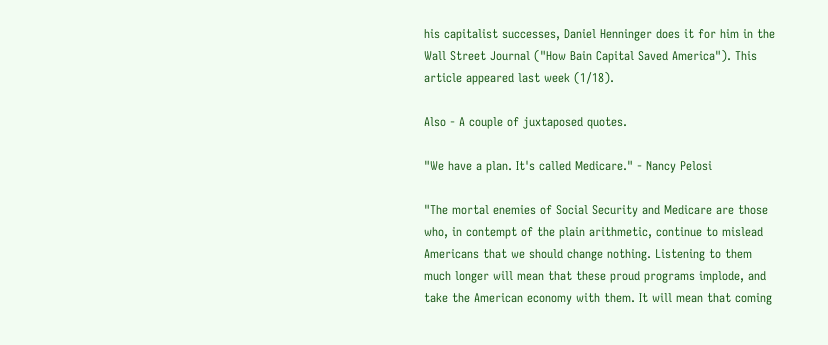his capitalist successes, Daniel Henninger does it for him in the Wall Street Journal ("How Bain Capital Saved America"). This article appeared last week (1/18).

Also - A couple of juxtaposed quotes.

"We have a plan. It's called Medicare." - Nancy Pelosi

"The mortal enemies of Social Security and Medicare are those who, in contempt of the plain arithmetic, continue to mislead Americans that we should change nothing. Listening to them much longer will mean that these proud programs implode, and take the American economy with them. It will mean that coming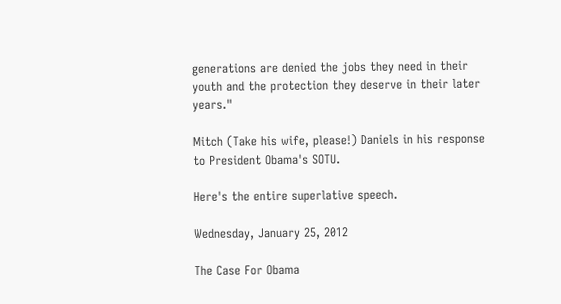generations are denied the jobs they need in their youth and the protection they deserve in their later years."

Mitch (Take his wife, please!) Daniels in his response to President Obama's SOTU.

Here's the entire superlative speech.

Wednesday, January 25, 2012

The Case For Obama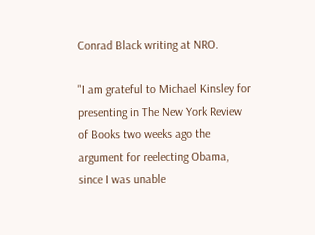Conrad Black writing at NRO.

"I am grateful to Michael Kinsley for presenting in The New York Review of Books two weeks ago the argument for reelecting Obama, since I was unable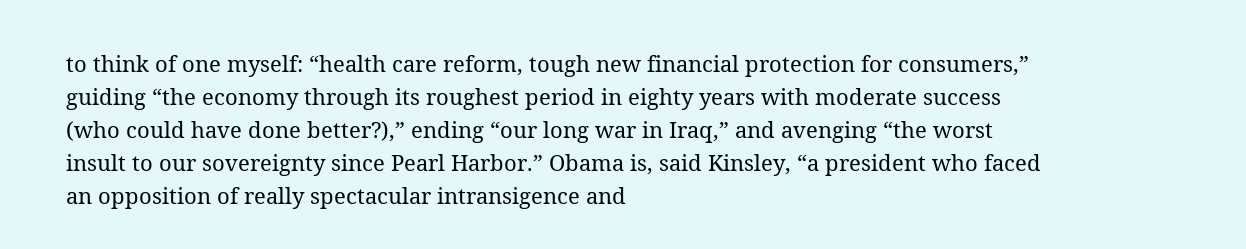to think of one myself: “health care reform, tough new financial protection for consumers,” guiding “the economy through its roughest period in eighty years with moderate success (who could have done better?),” ending “our long war in Iraq,” and avenging “the worst insult to our sovereignty since Pearl Harbor.” Obama is, said Kinsley, “a president who faced an opposition of really spectacular intransigence and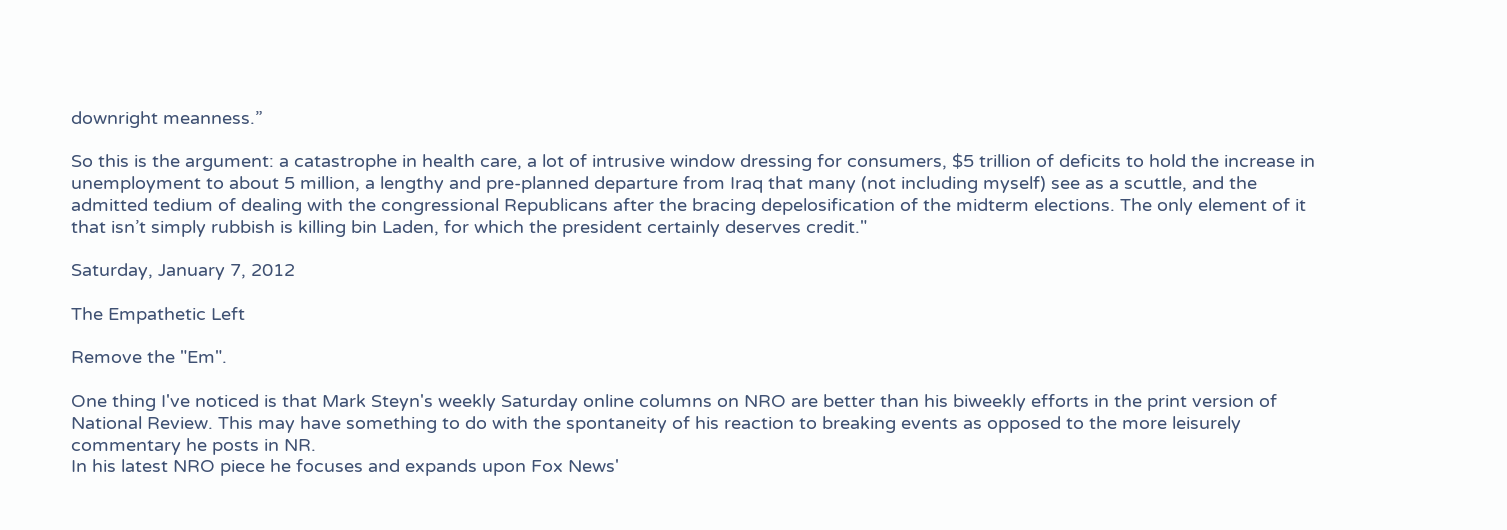downright meanness.”

So this is the argument: a catastrophe in health care, a lot of intrusive window dressing for consumers, $5 trillion of deficits to hold the increase in unemployment to about 5 million, a lengthy and pre-planned departure from Iraq that many (not including myself) see as a scuttle, and the admitted tedium of dealing with the congressional Republicans after the bracing depelosification of the midterm elections. The only element of it that isn’t simply rubbish is killing bin Laden, for which the president certainly deserves credit."

Saturday, January 7, 2012

The Empathetic Left

Remove the "Em".

One thing I've noticed is that Mark Steyn's weekly Saturday online columns on NRO are better than his biweekly efforts in the print version of National Review. This may have something to do with the spontaneity of his reaction to breaking events as opposed to the more leisurely commentary he posts in NR.
In his latest NRO piece he focuses and expands upon Fox News'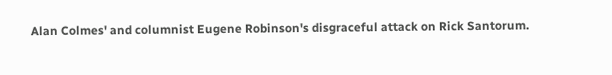Alan Colmes' and columnist Eugene Robinson's disgraceful attack on Rick Santorum.